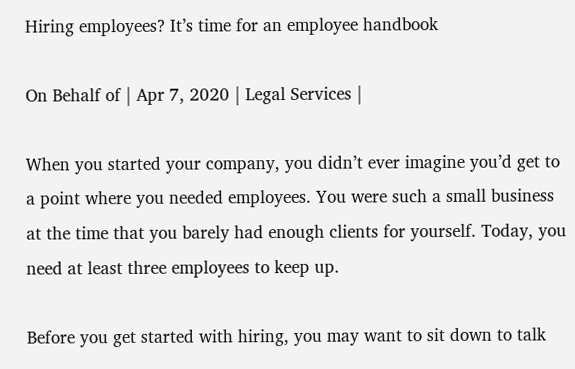Hiring employees? It’s time for an employee handbook

On Behalf of | Apr 7, 2020 | Legal Services |

When you started your company, you didn’t ever imagine you’d get to a point where you needed employees. You were such a small business at the time that you barely had enough clients for yourself. Today, you need at least three employees to keep up.

Before you get started with hiring, you may want to sit down to talk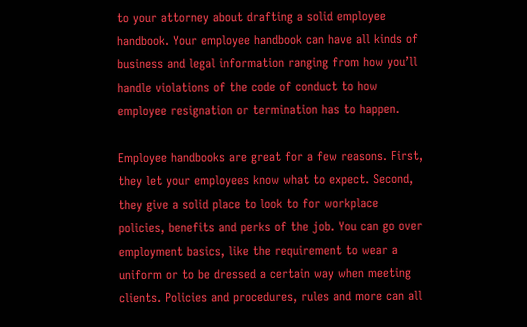to your attorney about drafting a solid employee handbook. Your employee handbook can have all kinds of business and legal information ranging from how you’ll handle violations of the code of conduct to how employee resignation or termination has to happen.

Employee handbooks are great for a few reasons. First, they let your employees know what to expect. Second, they give a solid place to look to for workplace policies, benefits and perks of the job. You can go over employment basics, like the requirement to wear a uniform or to be dressed a certain way when meeting clients. Policies and procedures, rules and more can all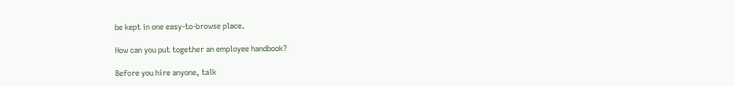be kept in one easy-to-browse place.

How can you put together an employee handbook?

Before you hire anyone, talk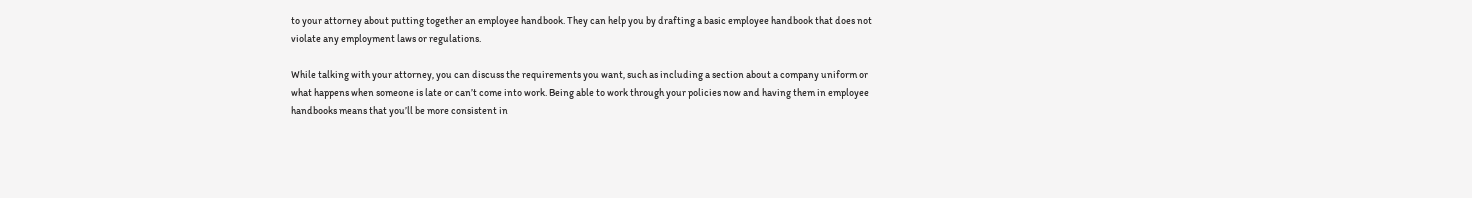to your attorney about putting together an employee handbook. They can help you by drafting a basic employee handbook that does not violate any employment laws or regulations.

While talking with your attorney, you can discuss the requirements you want, such as including a section about a company uniform or what happens when someone is late or can’t come into work. Being able to work through your policies now and having them in employee handbooks means that you’ll be more consistent in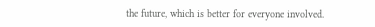the future, which is better for everyone involved.